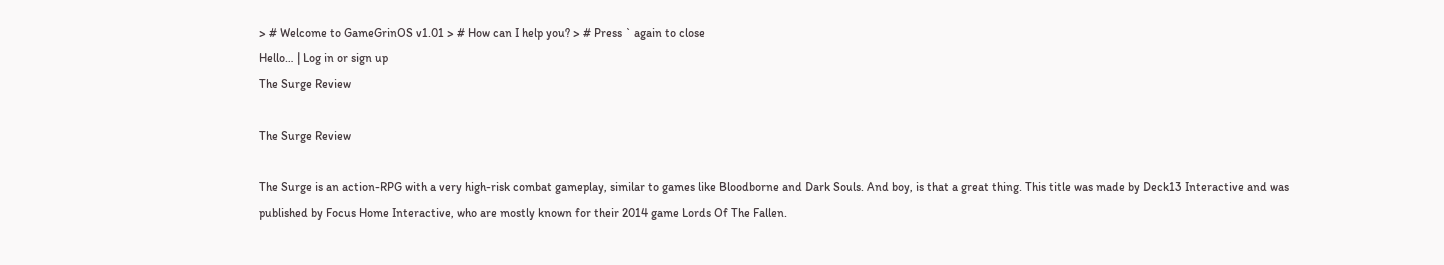> # Welcome to GameGrinOS v1.01 > # How can I help you? > # Press ` again to close
Hello… | Log in or sign up
The Surge Review

The Surge Review

The Surge is an action-RPG with a very high-risk combat gameplay, similar to games like Bloodborne and Dark Souls. And boy, is that a great thing. This title was made by Deck13 Interactive and was published by Focus Home Interactive, who are mostly known for their 2014 game Lords Of The Fallen.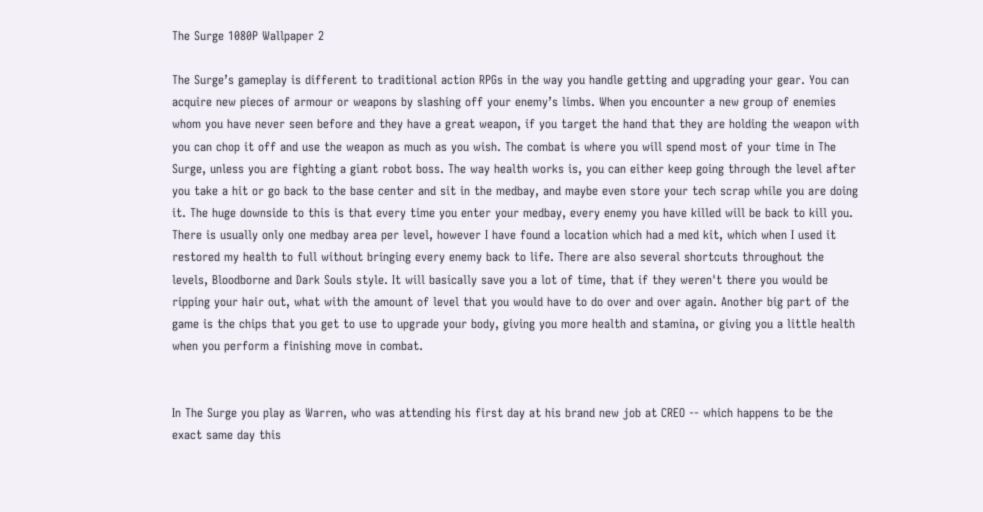The Surge 1080P Wallpaper 2

The Surge’s gameplay is different to traditional action RPGs in the way you handle getting and upgrading your gear. You can acquire new pieces of armour or weapons by slashing off your enemy’s limbs. When you encounter a new group of enemies whom you have never seen before and they have a great weapon, if you target the hand that they are holding the weapon with you can chop it off and use the weapon as much as you wish. The combat is where you will spend most of your time in The Surge, unless you are fighting a giant robot boss. The way health works is, you can either keep going through the level after you take a hit or go back to the base center and sit in the medbay, and maybe even store your tech scrap while you are doing it. The huge downside to this is that every time you enter your medbay, every enemy you have killed will be back to kill you. There is usually only one medbay area per level, however I have found a location which had a med kit, which when I used it restored my health to full without bringing every enemy back to life. There are also several shortcuts throughout the levels, Bloodborne and Dark Souls style. It will basically save you a lot of time, that if they weren't there you would be ripping your hair out, what with the amount of level that you would have to do over and over again. Another big part of the game is the chips that you get to use to upgrade your body, giving you more health and stamina, or giving you a little health when you perform a finishing move in combat.


In The Surge you play as Warren, who was attending his first day at his brand new job at CREO -- which happens to be the exact same day this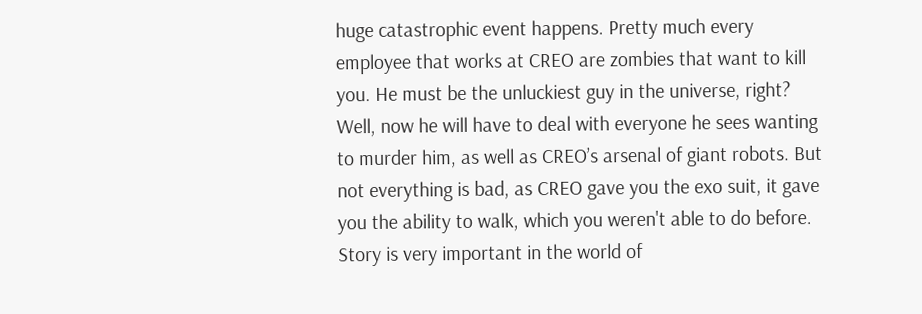huge catastrophic event happens. Pretty much every employee that works at CREO are zombies that want to kill you. He must be the unluckiest guy in the universe, right? Well, now he will have to deal with everyone he sees wanting to murder him, as well as CREO’s arsenal of giant robots. But not everything is bad, as CREO gave you the exo suit, it gave you the ability to walk, which you weren't able to do before. Story is very important in the world of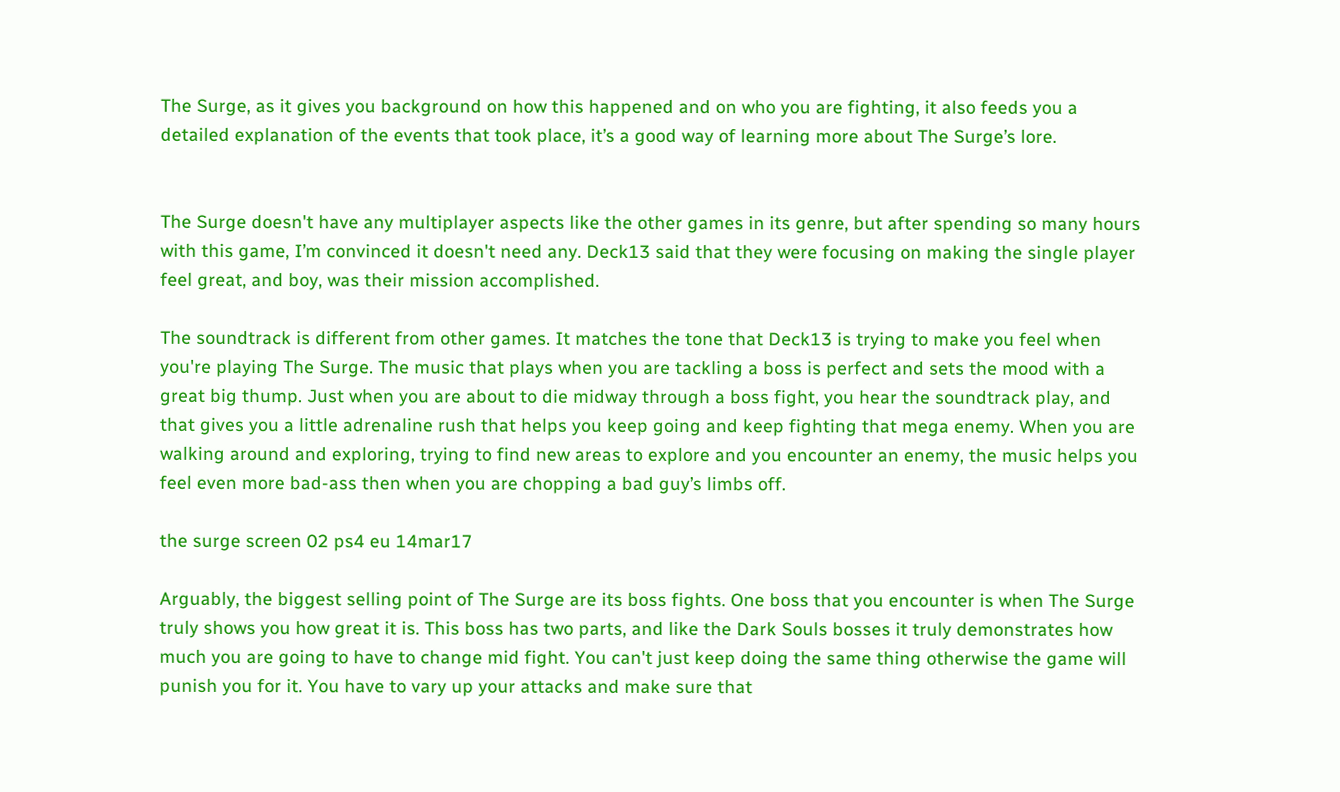The Surge, as it gives you background on how this happened and on who you are fighting, it also feeds you a detailed explanation of the events that took place, it’s a good way of learning more about The Surge’s lore.


The Surge doesn't have any multiplayer aspects like the other games in its genre, but after spending so many hours with this game, I’m convinced it doesn't need any. Deck13 said that they were focusing on making the single player feel great, and boy, was their mission accomplished.

The soundtrack is different from other games. It matches the tone that Deck13 is trying to make you feel when you're playing The Surge. The music that plays when you are tackling a boss is perfect and sets the mood with a great big thump. Just when you are about to die midway through a boss fight, you hear the soundtrack play, and that gives you a little adrenaline rush that helps you keep going and keep fighting that mega enemy. When you are walking around and exploring, trying to find new areas to explore and you encounter an enemy, the music helps you feel even more bad-ass then when you are chopping a bad guy’s limbs off.

the surge screen 02 ps4 eu 14mar17

Arguably, the biggest selling point of The Surge are its boss fights. One boss that you encounter is when The Surge truly shows you how great it is. This boss has two parts, and like the Dark Souls bosses it truly demonstrates how much you are going to have to change mid fight. You can't just keep doing the same thing otherwise the game will punish you for it. You have to vary up your attacks and make sure that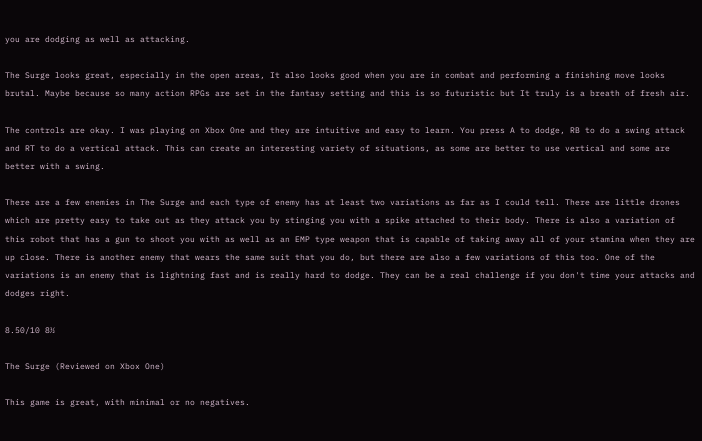you are dodging as well as attacking.

The Surge looks great, especially in the open areas, It also looks good when you are in combat and performing a finishing move looks brutal. Maybe because so many action RPGs are set in the fantasy setting and this is so futuristic but It truly is a breath of fresh air.

The controls are okay. I was playing on Xbox One and they are intuitive and easy to learn. You press A to dodge, RB to do a swing attack and RT to do a vertical attack. This can create an interesting variety of situations, as some are better to use vertical and some are better with a swing.

There are a few enemies in The Surge and each type of enemy has at least two variations as far as I could tell. There are little drones which are pretty easy to take out as they attack you by stinging you with a spike attached to their body. There is also a variation of this robot that has a gun to shoot you with as well as an EMP type weapon that is capable of taking away all of your stamina when they are up close. There is another enemy that wears the same suit that you do, but there are also a few variations of this too. One of the variations is an enemy that is lightning fast and is really hard to dodge. They can be a real challenge if you don't time your attacks and dodges right.

8.50/10 8½

The Surge (Reviewed on Xbox One)

This game is great, with minimal or no negatives.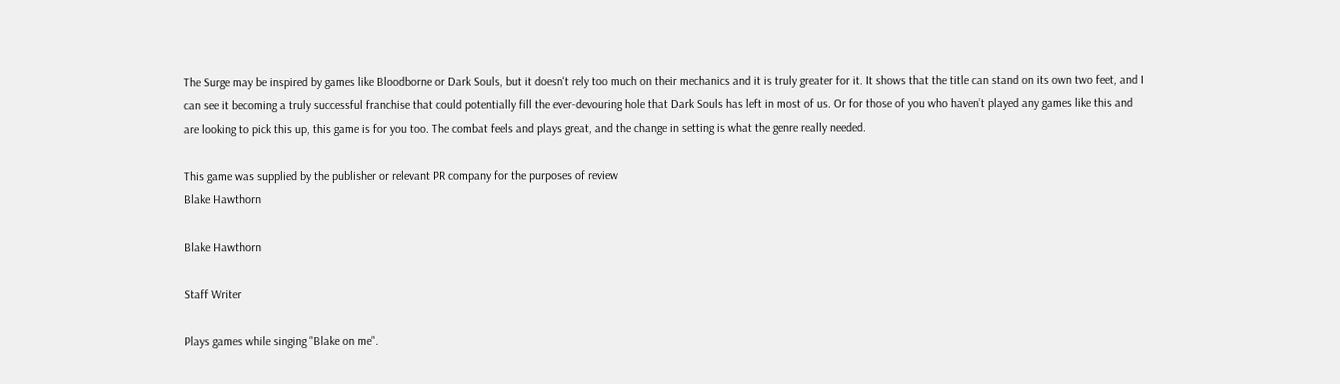The Surge may be inspired by games like Bloodborne or Dark Souls, but it doesn't rely too much on their mechanics and it is truly greater for it. It shows that the title can stand on its own two feet, and I can see it becoming a truly successful franchise that could potentially fill the ever-devouring hole that Dark Souls has left in most of us. Or for those of you who haven’t played any games like this and are looking to pick this up, this game is for you too. The combat feels and plays great, and the change in setting is what the genre really needed.

This game was supplied by the publisher or relevant PR company for the purposes of review
Blake Hawthorn

Blake Hawthorn

Staff Writer

Plays games while singing "Blake on me".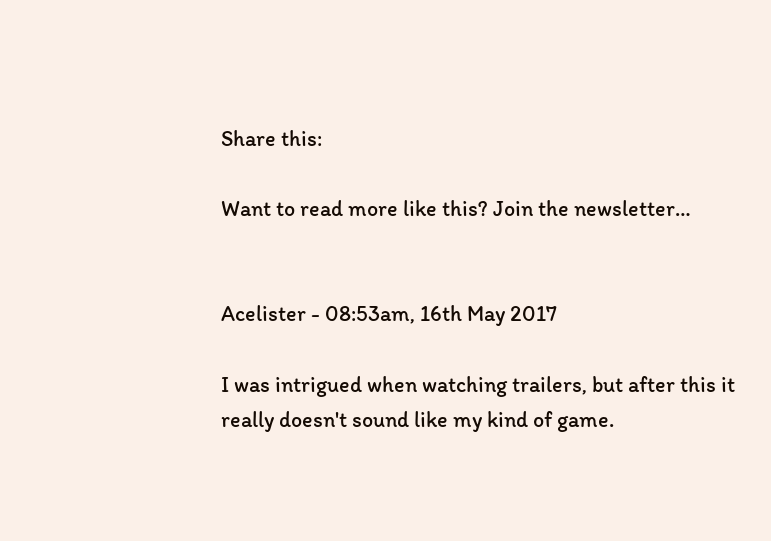Share this:

Want to read more like this? Join the newsletter…


Acelister - 08:53am, 16th May 2017

I was intrigued when watching trailers, but after this it really doesn't sound like my kind of game.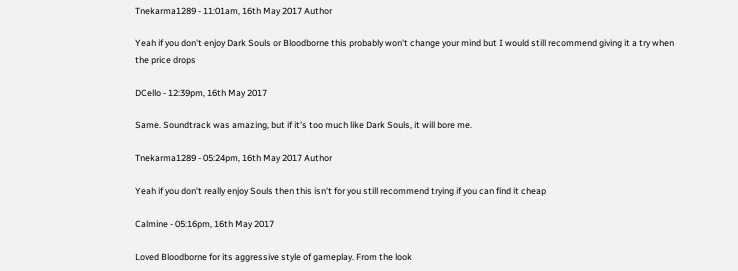Tnekarma1289 - 11:01am, 16th May 2017 Author

Yeah if you don't enjoy Dark Souls or Bloodborne this probably won't change your mind but I would still recommend giving it a try when the price drops

DCello - 12:39pm, 16th May 2017

Same. Soundtrack was amazing, but if it's too much like Dark Souls, it will bore me.

Tnekarma1289 - 05:24pm, 16th May 2017 Author

Yeah if you don't really enjoy Souls then this isn't for you still recommend trying if you can find it cheap

Calmine - 05:16pm, 16th May 2017

Loved Bloodborne for its aggressive style of gameplay. From the look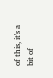of this, it's a bit of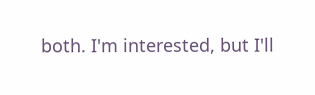both. I'm interested, but I'll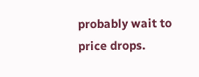probably wait to price drops.